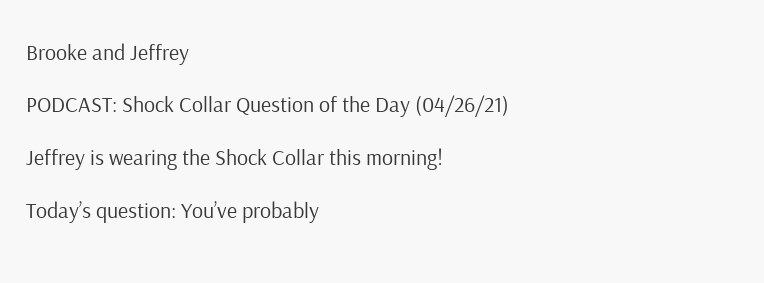Brooke and Jeffrey

PODCAST: Shock Collar Question of the Day (04/26/21)

Jeffrey is wearing the Shock Collar this morning!

Today’s question: You’ve probably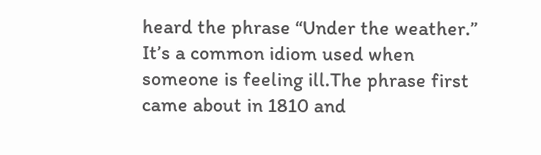heard the phrase “Under the weather.” It’s a common idiom used when someone is feeling ill.The phrase first came about in 1810 and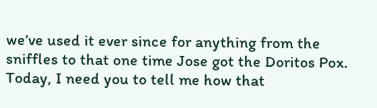we’ve used it ever since for anything from the sniffles to that one time Jose got the Doritos Pox. Today, I need you to tell me how that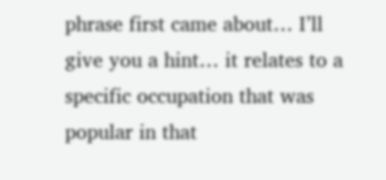phrase first came about… I’ll give you a hint… it relates to a specific occupation that was popular in that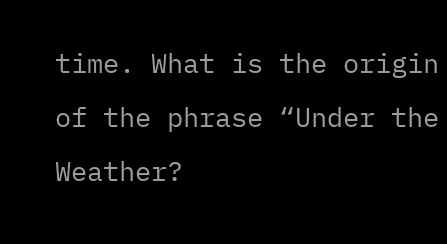time. What is the origin of the phrase “Under the Weather?